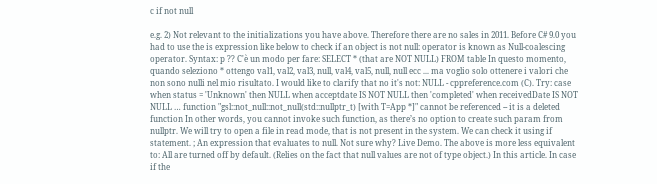c if not null

e.g. 2) Not relevant to the initializations you have above. Therefore there are no sales in 2011. Before C# 9.0 you had to use the is expression like below to check if an object is not null: operator is known as Null-coalescing operator. Syntax: p ?? C'è un modo per fare: SELECT * (that are NOT NULL) FROM table In questo momento, quando seleziono * ottengo val1, val2, val3, null, val4, val5, null, null ecc ... ma voglio solo ottenere i valori che non sono nulli nel mio risultato. I would like to clarify that no it's not: NULL - cppreference.com (C). Try: case when status = 'Unknown' then NULL when acceptdate IS NOT NULL then 'completed' when receivedDate IS NOT NULL … function "gsl::not_null::not_null(std::nullptr_t) [with T=App *]" cannot be referenced -- it is a deleted function In other words, you cannot invoke such function, as there’s no option to create such param from nullptr. We will try to open a file in read mode, that is not present in the system. We can check it using if statement. ; An expression that evaluates to null. Not sure why? Live Demo. The above is more less equivalent to: All are turned off by default. (Relies on the fact that null values are not of type object.) In this article. In case if the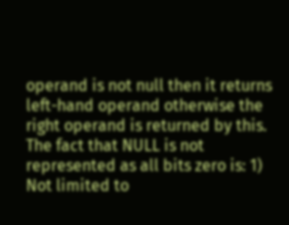operand is not null then it returns left-hand operand otherwise the right operand is returned by this. The fact that NULL is not represented as all bits zero is: 1) Not limited to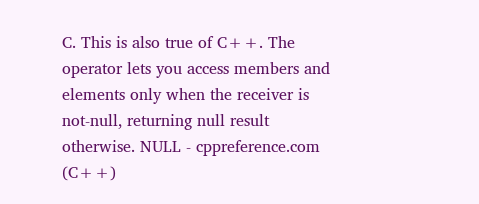C. This is also true of C++. The operator lets you access members and elements only when the receiver is not-null, returning null result otherwise. NULL - cppreference.com (C++)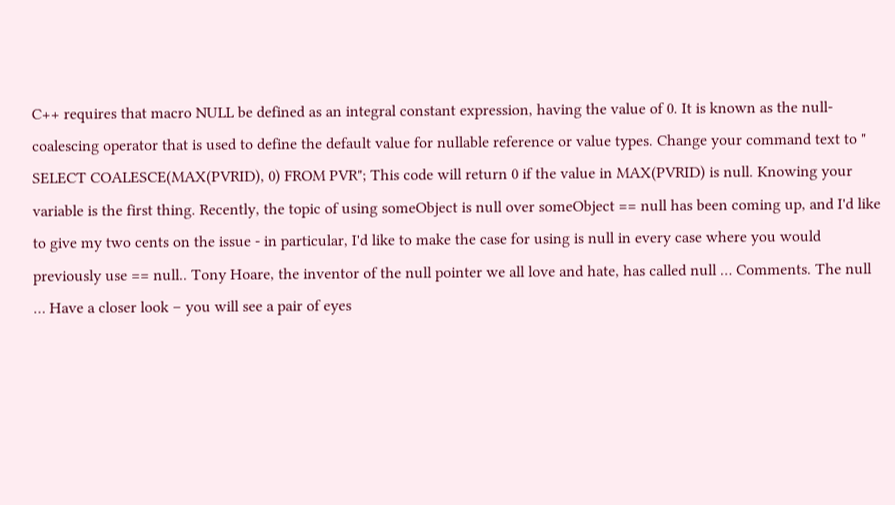C++ requires that macro NULL be defined as an integral constant expression, having the value of 0. It is known as the null-coalescing operator that is used to define the default value for nullable reference or value types. Change your command text to " SELECT COALESCE(MAX(PVRID), 0) FROM PVR"; This code will return 0 if the value in MAX(PVRID) is null. Knowing your variable is the first thing. Recently, the topic of using someObject is null over someObject == null has been coming up, and I'd like to give my two cents on the issue - in particular, I'd like to make the case for using is null in every case where you would previously use == null.. Tony Hoare, the inventor of the null pointer we all love and hate, has called null … Comments. The null … Have a closer look – you will see a pair of eyes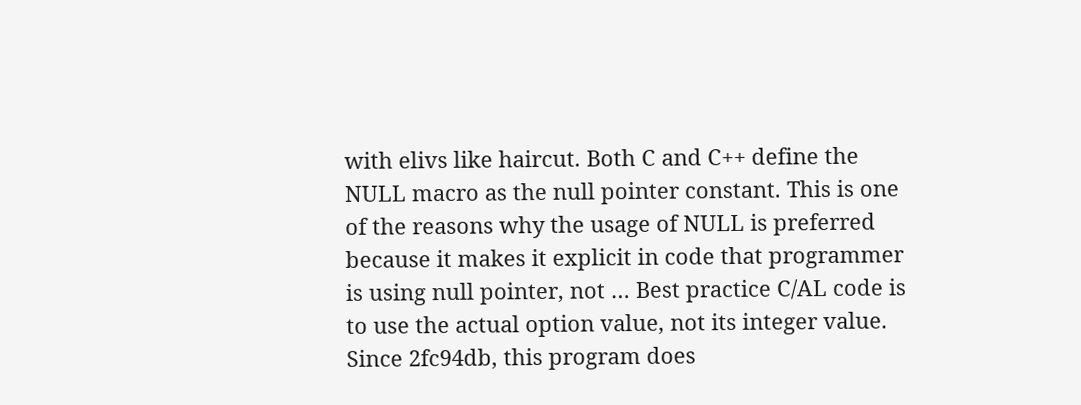with elivs like haircut. Both C and C++ define the NULL macro as the null pointer constant. This is one of the reasons why the usage of NULL is preferred because it makes it explicit in code that programmer is using null pointer, not … Best practice C/AL code is to use the actual option value, not its integer value. Since 2fc94db, this program does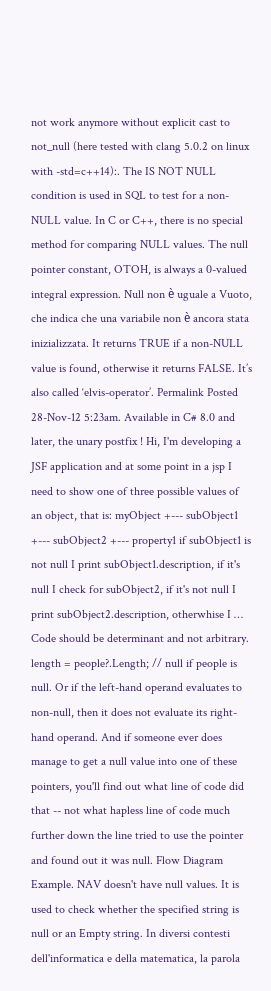not work anymore without explicit cast to not_null (here tested with clang 5.0.2 on linux with -std=c++14):. The IS NOT NULL condition is used in SQL to test for a non-NULL value. In C or C++, there is no special method for comparing NULL values. The null pointer constant, OTOH, is always a 0-valued integral expression. Null non è uguale a Vuoto, che indica che una variabile non è ancora stata inizializzata. It returns TRUE if a non-NULL value is found, otherwise it returns FALSE. It’s also called ‘elvis-operator’. Permalink Posted 28-Nov-12 5:23am. Available in C# 8.0 and later, the unary postfix ! Hi, I'm developing a JSF application and at some point in a jsp I need to show one of three possible values of an object, that is: myObject +--- subObject1 +--- subObject2 +--- property1 if subObject1 is not null I print subObject1.description, if it's null I check for subObject2, if it's not null I print subObject2.description, otherwhise I … Code should be determinant and not arbitrary. length = people?.Length; // null if people is null. Or if the left-hand operand evaluates to non-null, then it does not evaluate its right-hand operand. And if someone ever does manage to get a null value into one of these pointers, you'll find out what line of code did that -- not what hapless line of code much further down the line tried to use the pointer and found out it was null. Flow Diagram Example. NAV doesn't have null values. It is used to check whether the specified string is null or an Empty string. In diversi contesti dell'informatica e della matematica, la parola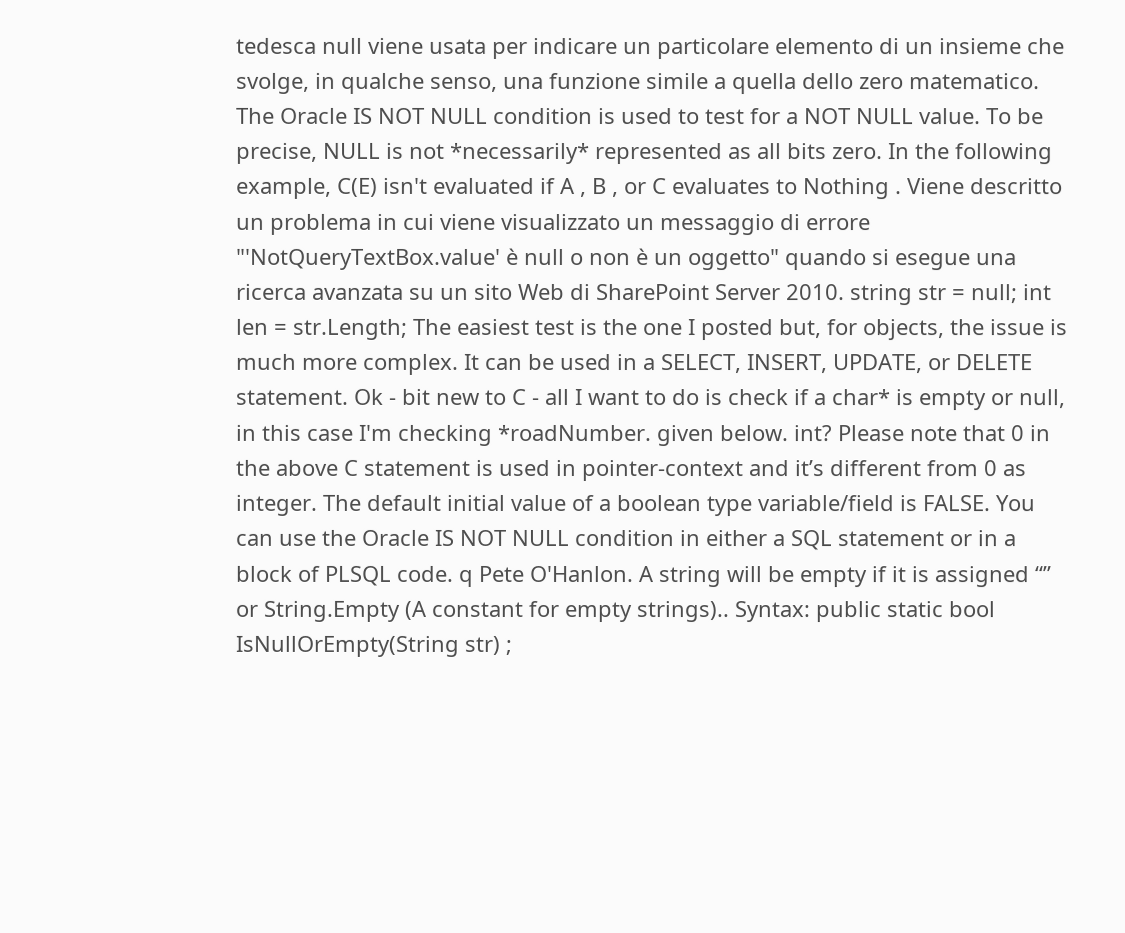tedesca null viene usata per indicare un particolare elemento di un insieme che svolge, in qualche senso, una funzione simile a quella dello zero matematico. The Oracle IS NOT NULL condition is used to test for a NOT NULL value. To be precise, NULL is not *necessarily* represented as all bits zero. In the following example, C(E) isn't evaluated if A , B , or C evaluates to Nothing . Viene descritto un problema in cui viene visualizzato un messaggio di errore "'NotQueryTextBox.value' è null o non è un oggetto" quando si esegue una ricerca avanzata su un sito Web di SharePoint Server 2010. string str = null; int len = str.Length; The easiest test is the one I posted but, for objects, the issue is much more complex. It can be used in a SELECT, INSERT, UPDATE, or DELETE statement. Ok - bit new to C - all I want to do is check if a char* is empty or null, in this case I'm checking *roadNumber. given below. int? Please note that 0 in the above C statement is used in pointer-context and it’s different from 0 as integer. The default initial value of a boolean type variable/field is FALSE. You can use the Oracle IS NOT NULL condition in either a SQL statement or in a block of PLSQL code. q Pete O'Hanlon. A string will be empty if it is assigned “” or String.Empty (A constant for empty strings).. Syntax: public static bool IsNullOrEmpty(String str) ;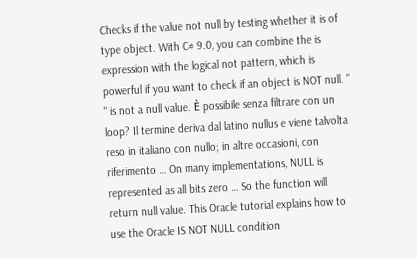Checks if the value not null by testing whether it is of type object. With C# 9.0, you can combine the is expression with the logical not pattern, which is powerful if you want to check if an object is NOT null. " " is not a null value. È possibile senza filtrare con un loop? Il termine deriva dal latino nullus e viene talvolta reso in italiano con nullo; in altre occasioni, con riferimento … On many implementations, NULL is represented as all bits zero … So the function will return null value. This Oracle tutorial explains how to use the Oracle IS NOT NULL condition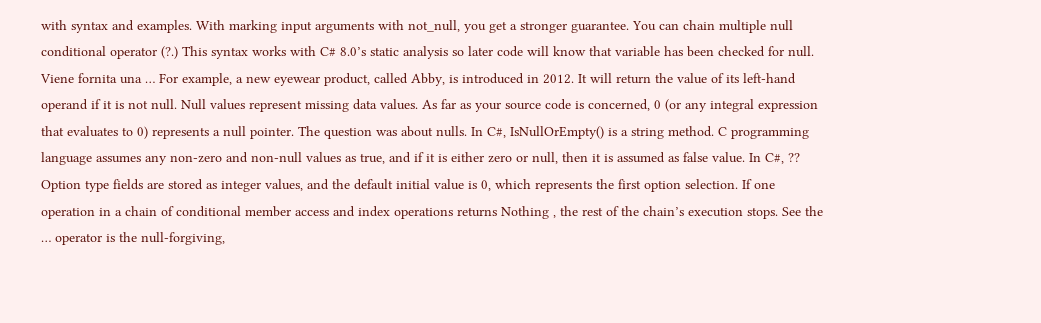with syntax and examples. With marking input arguments with not_null, you get a stronger guarantee. You can chain multiple null conditional operator (?.) This syntax works with C# 8.0’s static analysis so later code will know that variable has been checked for null. Viene fornita una … For example, a new eyewear product, called Abby, is introduced in 2012. It will return the value of its left-hand operand if it is not null. Null values represent missing data values. As far as your source code is concerned, 0 (or any integral expression that evaluates to 0) represents a null pointer. The question was about nulls. In C#, IsNullOrEmpty() is a string method. C programming language assumes any non-zero and non-null values as true, and if it is either zero or null, then it is assumed as false value. In C#, ?? Option type fields are stored as integer values, and the default initial value is 0, which represents the first option selection. If one operation in a chain of conditional member access and index operations returns Nothing , the rest of the chain’s execution stops. See the … operator is the null-forgiving,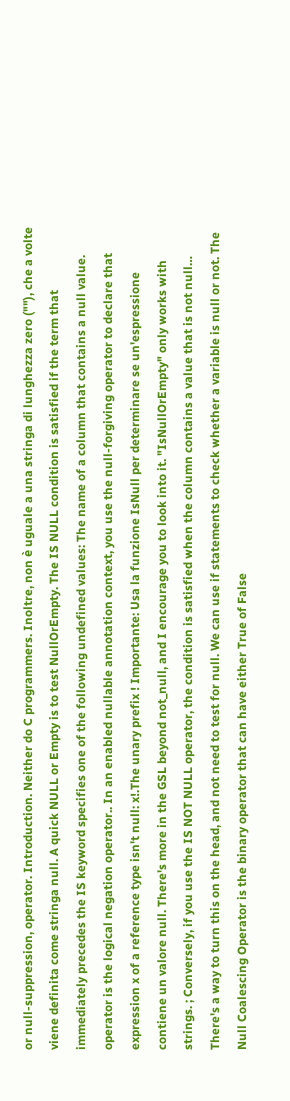or null-suppression, operator. Introduction. Neither do C programmers. Inoltre, non è uguale a una stringa di lunghezza zero (""), che a volte viene definita come stringa null. A quick NULL or Empty is to test NullOrEmpty. The IS NULL condition is satisfied if the term that immediately precedes the IS keyword specifies one of the following undefined values: The name of a column that contains a null value. operator is the logical negation operator.. In an enabled nullable annotation context, you use the null-forgiving operator to declare that expression x of a reference type isn't null: x!.The unary prefix ! Importante: Usa la funzione IsNull per determinare se un'espressione contiene un valore null. There's more in the GSL beyond not_null, and I encourage you to look into it. "IsNullOrEmpty" only works with strings. ; Conversely, if you use the IS NOT NULL operator, the condition is satisfied when the column contains a value that is not null… There's a way to turn this on the head, and not need to test for null. We can use if statements to check whether a variable is null or not. The Null Coalescing Operator is the binary operator that can have either True of False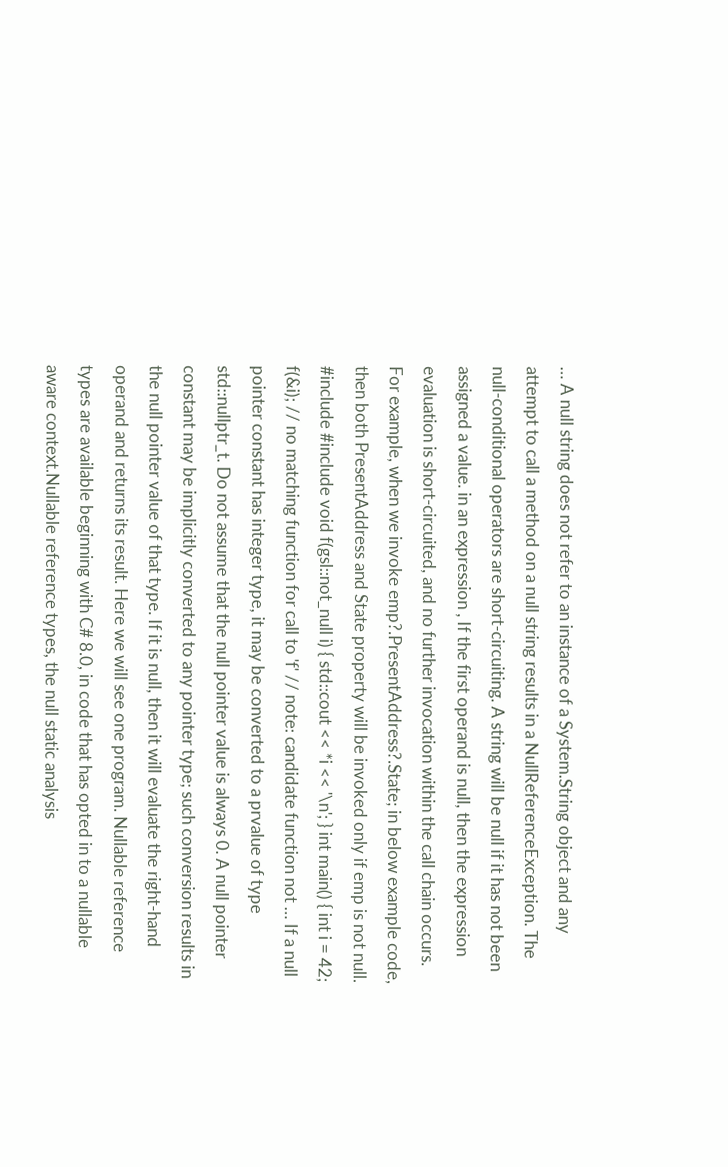… A null string does not refer to an instance of a System.String object and any attempt to call a method on a null string results in a NullReferenceException. The null-conditional operators are short-circuiting. A string will be null if it has not been assigned a value. in an expression , If the first operand is null, then the expression evaluation is short-circuited, and no further invocation within the call chain occurs. For example, when we invoke emp?.PresentAddress?.State; in below example code, then both PresentAddress and State property will be invoked only if emp is not null. #include #include void f(gsl::not_null i) { std::cout << *i << '\n'; } int main() { int i = 42; f(&i); // no matching function for call to 'f' // note: candidate function not … If a null pointer constant has integer type, it may be converted to a prvalue of type std::nullptr_t. Do not assume that the null pointer value is always 0. A null pointer constant may be implicitly converted to any pointer type; such conversion results in the null pointer value of that type. If it is null, then it will evaluate the right-hand operand and returns its result. Here we will see one program. Nullable reference types are available beginning with C# 8.0, in code that has opted in to a nullable aware context.Nullable reference types, the null static analysis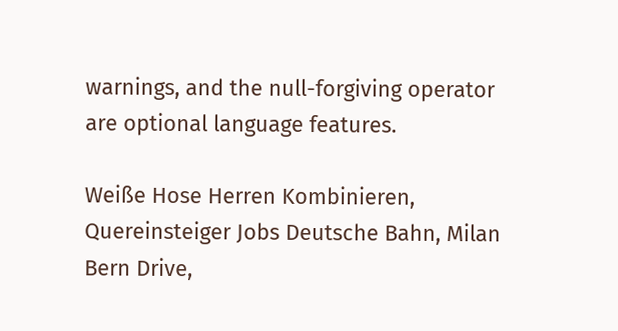warnings, and the null-forgiving operator are optional language features.

Weiße Hose Herren Kombinieren, Quereinsteiger Jobs Deutsche Bahn, Milan Bern Drive,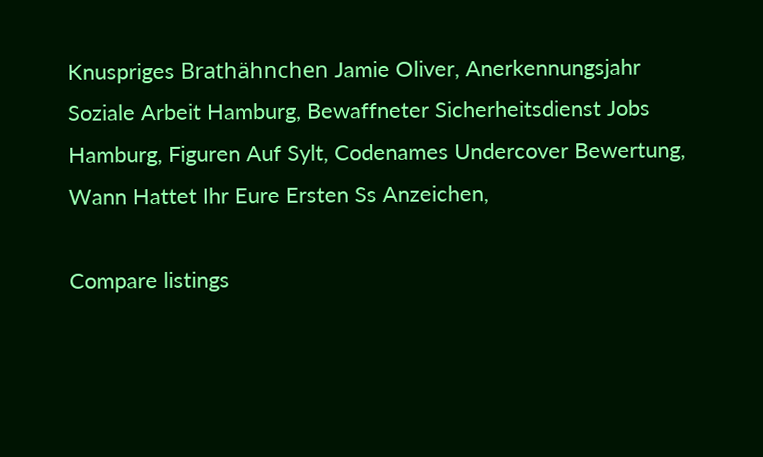Knuspriges Brathähnchen Jamie Oliver, Anerkennungsjahr Soziale Arbeit Hamburg, Bewaffneter Sicherheitsdienst Jobs Hamburg, Figuren Auf Sylt, Codenames Undercover Bewertung, Wann Hattet Ihr Eure Ersten Ss Anzeichen,

Compare listings